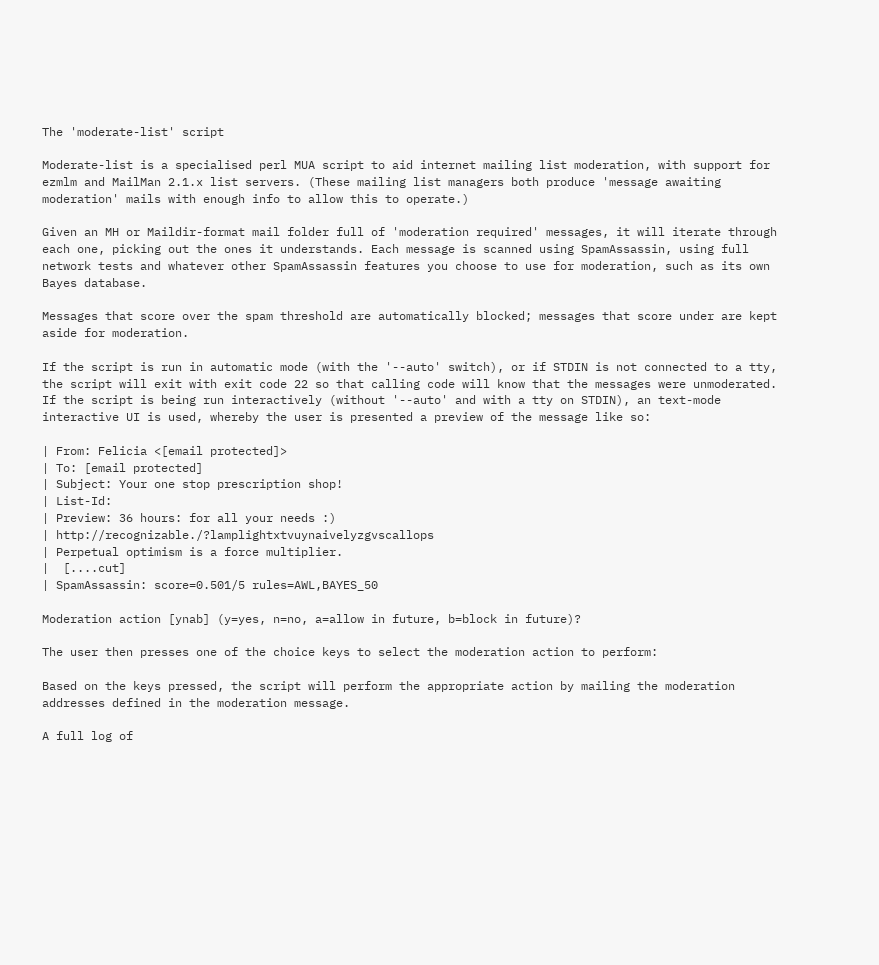The 'moderate-list' script

Moderate-list is a specialised perl MUA script to aid internet mailing list moderation, with support for ezmlm and MailMan 2.1.x list servers. (These mailing list managers both produce 'message awaiting moderation' mails with enough info to allow this to operate.)

Given an MH or Maildir-format mail folder full of 'moderation required' messages, it will iterate through each one, picking out the ones it understands. Each message is scanned using SpamAssassin, using full network tests and whatever other SpamAssassin features you choose to use for moderation, such as its own Bayes database.

Messages that score over the spam threshold are automatically blocked; messages that score under are kept aside for moderation.

If the script is run in automatic mode (with the '--auto' switch), or if STDIN is not connected to a tty, the script will exit with exit code 22 so that calling code will know that the messages were unmoderated. If the script is being run interactively (without '--auto' and with a tty on STDIN), an text-mode interactive UI is used, whereby the user is presented a preview of the message like so:

| From: Felicia <[email protected]>
| To: [email protected]
| Subject: Your one stop prescription shop!
| List-Id:
| Preview: 36 hours: for all your needs :)
| http://recognizable./?lamplightxtvuynaivelyzgvscallops
| Perpetual optimism is a force multiplier.
|  [....cut]
| SpamAssassin: score=0.501/5 rules=AWL,BAYES_50

Moderation action [ynab] (y=yes, n=no, a=allow in future, b=block in future)?

The user then presses one of the choice keys to select the moderation action to perform:

Based on the keys pressed, the script will perform the appropriate action by mailing the moderation addresses defined in the moderation message.

A full log of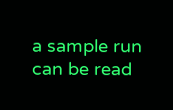a sample run can be read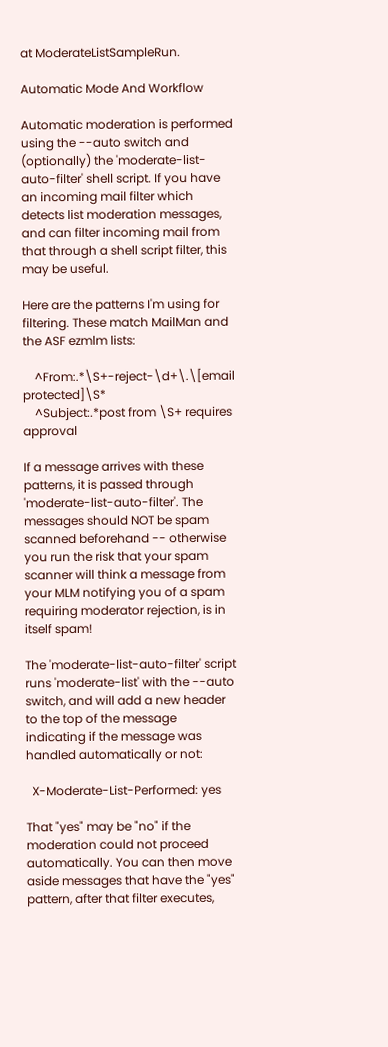at ModerateListSampleRun.

Automatic Mode And Workflow

Automatic moderation is performed using the --auto switch and (optionally) the 'moderate-list-auto-filter' shell script. If you have an incoming mail filter which detects list moderation messages, and can filter incoming mail from that through a shell script filter, this may be useful.

Here are the patterns I'm using for filtering. These match MailMan and the ASF ezmlm lists:

    ^From:.*\S+-reject-\d+\.\[email protected]\S*
    ^Subject:.*post from \S+ requires approval

If a message arrives with these patterns, it is passed through 'moderate-list-auto-filter'. The messages should NOT be spam scanned beforehand -- otherwise you run the risk that your spam scanner will think a message from your MLM notifying you of a spam requiring moderator rejection, is in itself spam!

The 'moderate-list-auto-filter' script runs 'moderate-list' with the --auto switch, and will add a new header to the top of the message indicating if the message was handled automatically or not:

  X-Moderate-List-Performed: yes

That "yes" may be "no" if the moderation could not proceed automatically. You can then move aside messages that have the "yes" pattern, after that filter executes,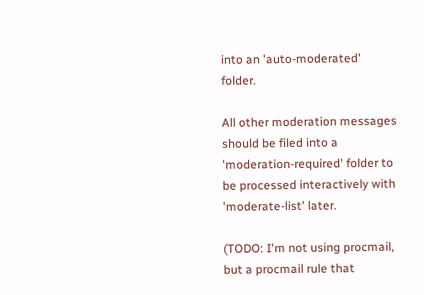into an 'auto-moderated' folder.

All other moderation messages should be filed into a 'moderation-required' folder to be processed interactively with 'moderate-list' later.

(TODO: I'm not using procmail, but a procmail rule that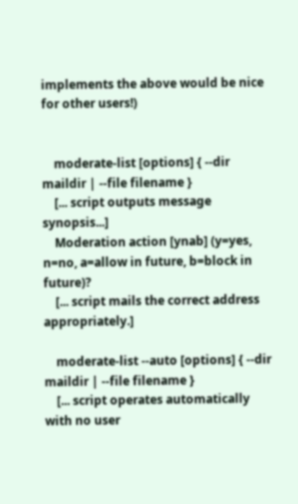implements the above would be nice for other users!)


    moderate-list [options] { --dir maildir | --file filename }
    [... script outputs message synopsis...]
    Moderation action [ynab] (y=yes, n=no, a=allow in future, b=block in future)?
    [... script mails the correct address appropriately.]

    moderate-list --auto [options] { --dir maildir | --file filename }
    [... script operates automatically with no user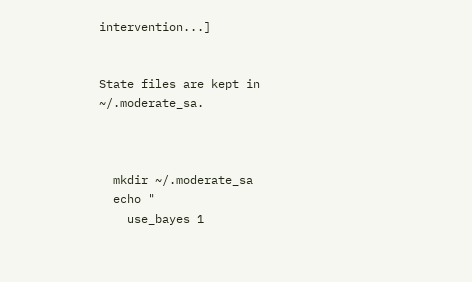intervention...]


State files are kept in ~/.moderate_sa.



  mkdir ~/.moderate_sa
  echo "
    use_bayes 1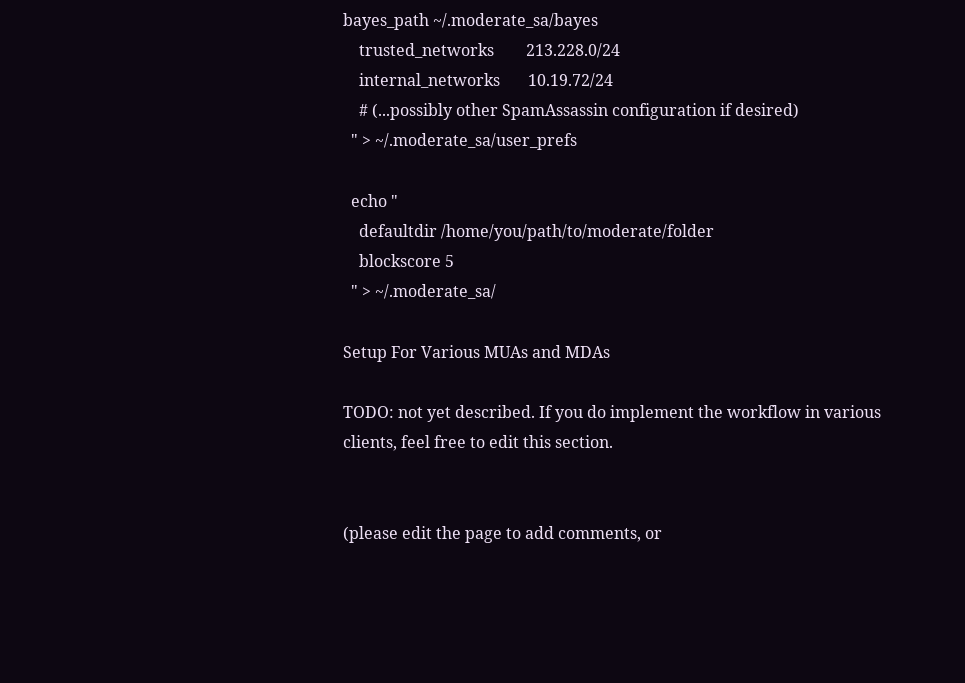bayes_path ~/.moderate_sa/bayes
    trusted_networks        213.228.0/24
    internal_networks       10.19.72/24
    # (...possibly other SpamAssassin configuration if desired)
  " > ~/.moderate_sa/user_prefs

  echo "
    defaultdir /home/you/path/to/moderate/folder
    blockscore 5
  " > ~/.moderate_sa/

Setup For Various MUAs and MDAs

TODO: not yet described. If you do implement the workflow in various clients, feel free to edit this section.


(please edit the page to add comments, or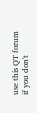use this QT forum if you don't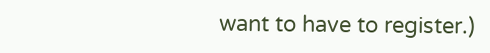want to have to register.)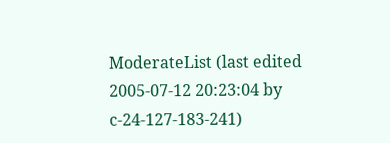ModerateList (last edited 2005-07-12 20:23:04 by c-24-127-183-241)